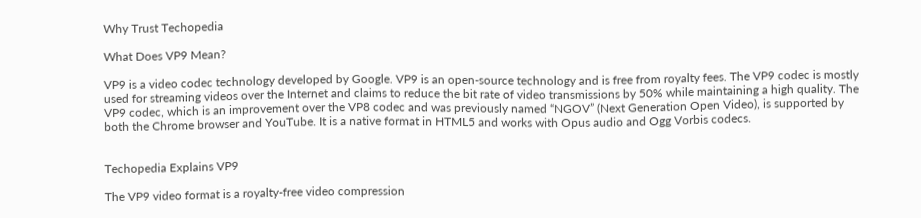Why Trust Techopedia

What Does VP9 Mean?

VP9 is a video codec technology developed by Google. VP9 is an open-source technology and is free from royalty fees. The VP9 codec is mostly used for streaming videos over the Internet and claims to reduce the bit rate of video transmissions by 50% while maintaining a high quality. The VP9 codec, which is an improvement over the VP8 codec and was previously named “NGOV” (Next Generation Open Video), is supported by both the Chrome browser and YouTube. It is a native format in HTML5 and works with Opus audio and Ogg Vorbis codecs.


Techopedia Explains VP9

The VP9 video format is a royalty-free video compression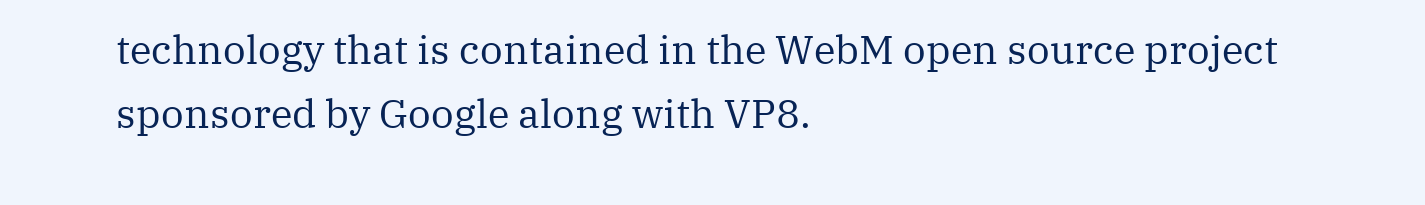technology that is contained in the WebM open source project sponsored by Google along with VP8.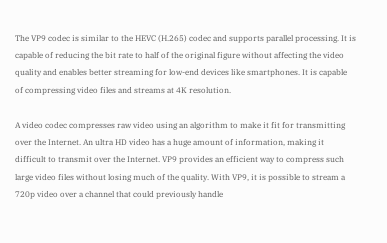The VP9 codec is similar to the HEVC (H.265) codec and supports parallel processing. It is capable of reducing the bit rate to half of the original figure without affecting the video quality and enables better streaming for low-end devices like smartphones. It is capable of compressing video files and streams at 4K resolution.

A video codec compresses raw video using an algorithm to make it fit for transmitting over the Internet. An ultra HD video has a huge amount of information, making it difficult to transmit over the Internet. VP9 provides an efficient way to compress such large video files without losing much of the quality. With VP9, it is possible to stream a 720p video over a channel that could previously handle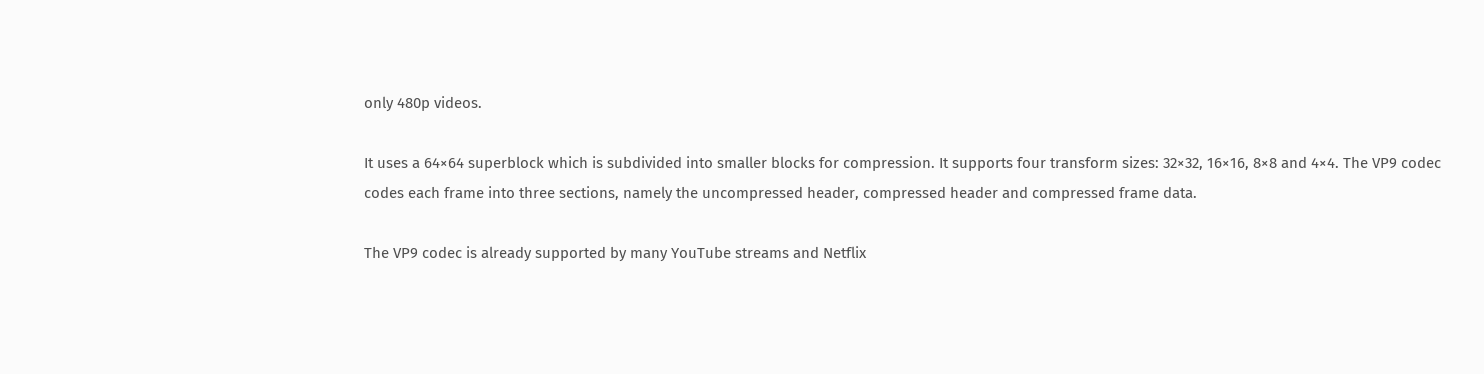only 480p videos.

It uses a 64×64 superblock which is subdivided into smaller blocks for compression. It supports four transform sizes: 32×32, 16×16, 8×8 and 4×4. The VP9 codec codes each frame into three sections, namely the uncompressed header, compressed header and compressed frame data.

The VP9 codec is already supported by many YouTube streams and Netflix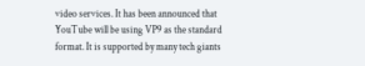video services. It has been announced that YouTube will be using VP9 as the standard format. It is supported by many tech giants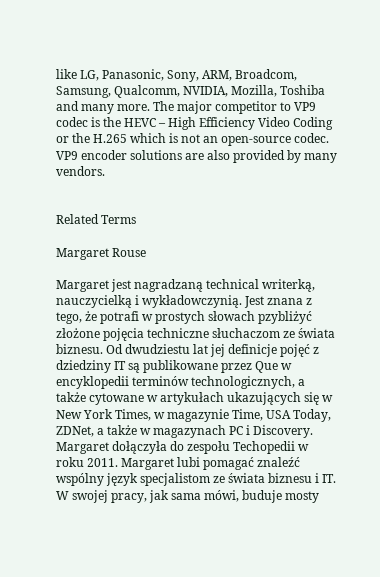like LG, Panasonic, Sony, ARM, Broadcom, Samsung, Qualcomm, NVIDIA, Mozilla, Toshiba and many more. The major competitor to VP9 codec is the HEVC – High Efficiency Video Coding or the H.265 which is not an open-source codec. VP9 encoder solutions are also provided by many vendors.


Related Terms

Margaret Rouse

Margaret jest nagradzaną technical writerką, nauczycielką i wykładowczynią. Jest znana z tego, że potrafi w prostych słowach pzybliżyć złożone pojęcia techniczne słuchaczom ze świata biznesu. Od dwudziestu lat jej definicje pojęć z dziedziny IT są publikowane przez Que w encyklopedii terminów technologicznych, a także cytowane w artykułach ukazujących się w New York Times, w magazynie Time, USA Today, ZDNet, a także w magazynach PC i Discovery. Margaret dołączyła do zespołu Techopedii w roku 2011. Margaret lubi pomagać znaleźć wspólny język specjalistom ze świata biznesu i IT. W swojej pracy, jak sama mówi, buduje mosty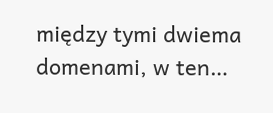między tymi dwiema domenami, w ten…